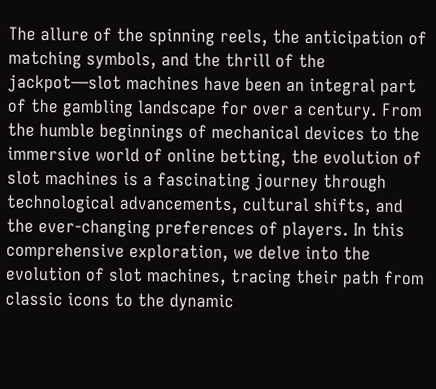The allure of the spinning reels, the anticipation of matching symbols, and the thrill of the jackpot—slot machines have been an integral part of the gambling landscape for over a century. From the humble beginnings of mechanical devices to the immersive world of online betting, the evolution of slot machines is a fascinating journey through technological advancements, cultural shifts, and the ever-changing preferences of players. In this comprehensive exploration, we delve into the evolution of slot machines, tracing their path from classic icons to the dynamic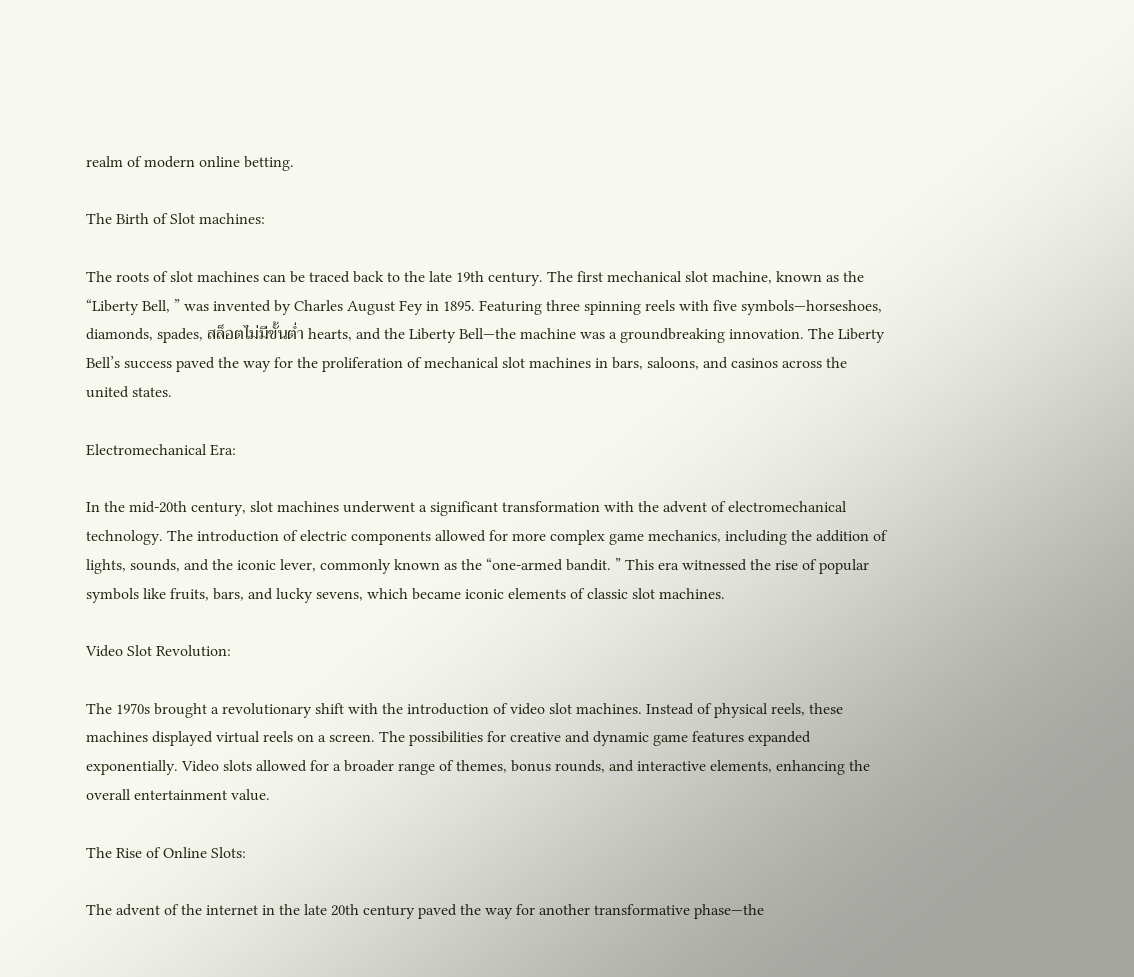realm of modern online betting.

The Birth of Slot machines:

The roots of slot machines can be traced back to the late 19th century. The first mechanical slot machine, known as the “Liberty Bell, ” was invented by Charles August Fey in 1895. Featuring three spinning reels with five symbols—horseshoes, diamonds, spades, สล็อตไม่มีขั้นต่ำ hearts, and the Liberty Bell—the machine was a groundbreaking innovation. The Liberty Bell’s success paved the way for the proliferation of mechanical slot machines in bars, saloons, and casinos across the united states.

Electromechanical Era:

In the mid-20th century, slot machines underwent a significant transformation with the advent of electromechanical technology. The introduction of electric components allowed for more complex game mechanics, including the addition of lights, sounds, and the iconic lever, commonly known as the “one-armed bandit. ” This era witnessed the rise of popular symbols like fruits, bars, and lucky sevens, which became iconic elements of classic slot machines.

Video Slot Revolution:

The 1970s brought a revolutionary shift with the introduction of video slot machines. Instead of physical reels, these machines displayed virtual reels on a screen. The possibilities for creative and dynamic game features expanded exponentially. Video slots allowed for a broader range of themes, bonus rounds, and interactive elements, enhancing the overall entertainment value.

The Rise of Online Slots:

The advent of the internet in the late 20th century paved the way for another transformative phase—the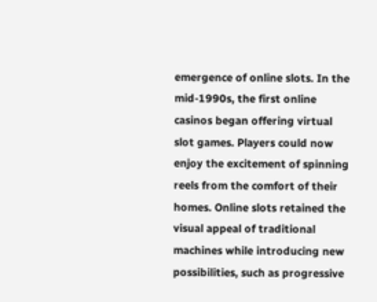emergence of online slots. In the mid-1990s, the first online casinos began offering virtual slot games. Players could now enjoy the excitement of spinning reels from the comfort of their homes. Online slots retained the visual appeal of traditional machines while introducing new possibilities, such as progressive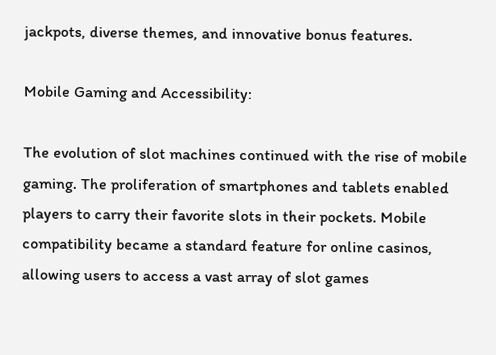jackpots, diverse themes, and innovative bonus features.

Mobile Gaming and Accessibility:

The evolution of slot machines continued with the rise of mobile gaming. The proliferation of smartphones and tablets enabled players to carry their favorite slots in their pockets. Mobile compatibility became a standard feature for online casinos, allowing users to access a vast array of slot games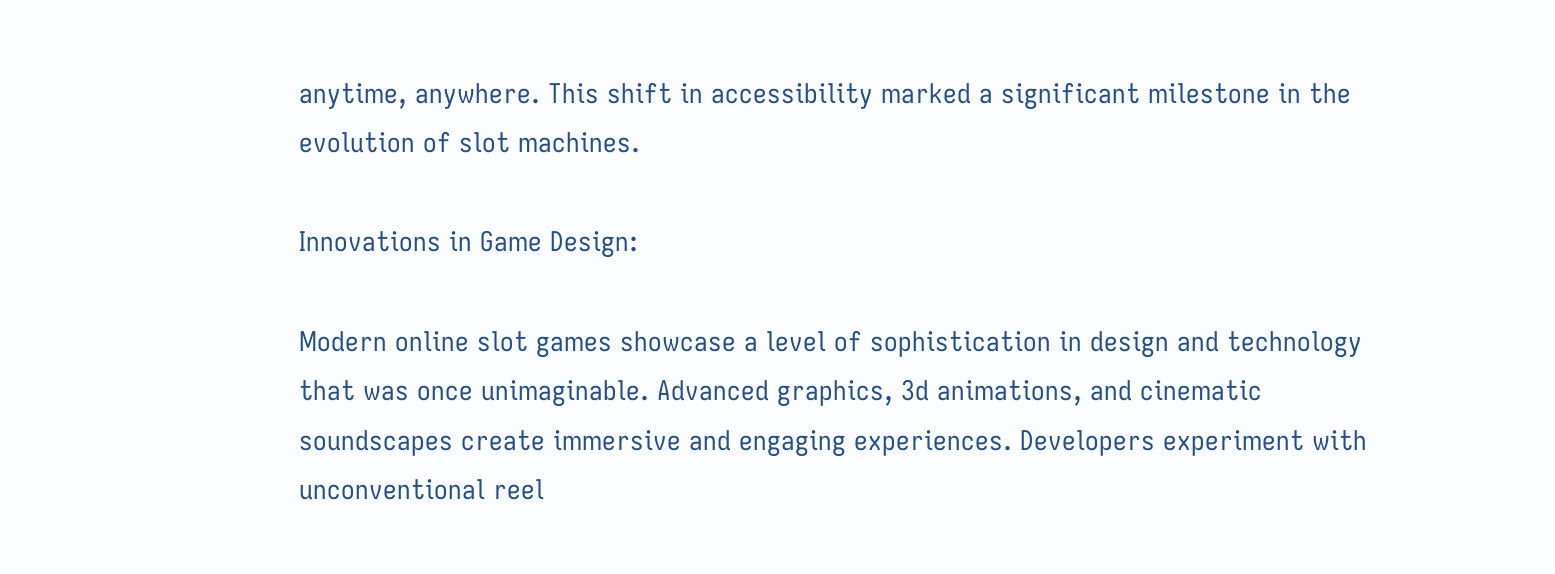anytime, anywhere. This shift in accessibility marked a significant milestone in the evolution of slot machines.

Innovations in Game Design:

Modern online slot games showcase a level of sophistication in design and technology that was once unimaginable. Advanced graphics, 3d animations, and cinematic soundscapes create immersive and engaging experiences. Developers experiment with unconventional reel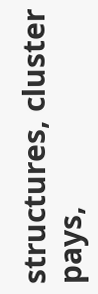structures, cluster pays,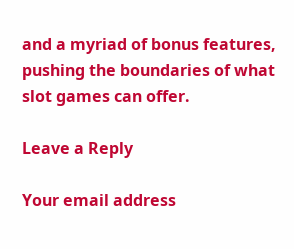and a myriad of bonus features, pushing the boundaries of what slot games can offer.

Leave a Reply

Your email address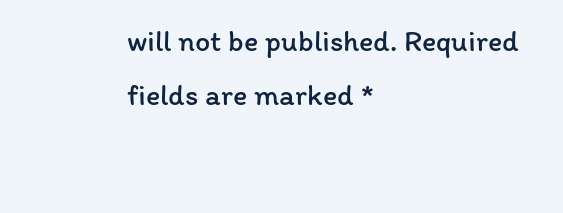will not be published. Required fields are marked *